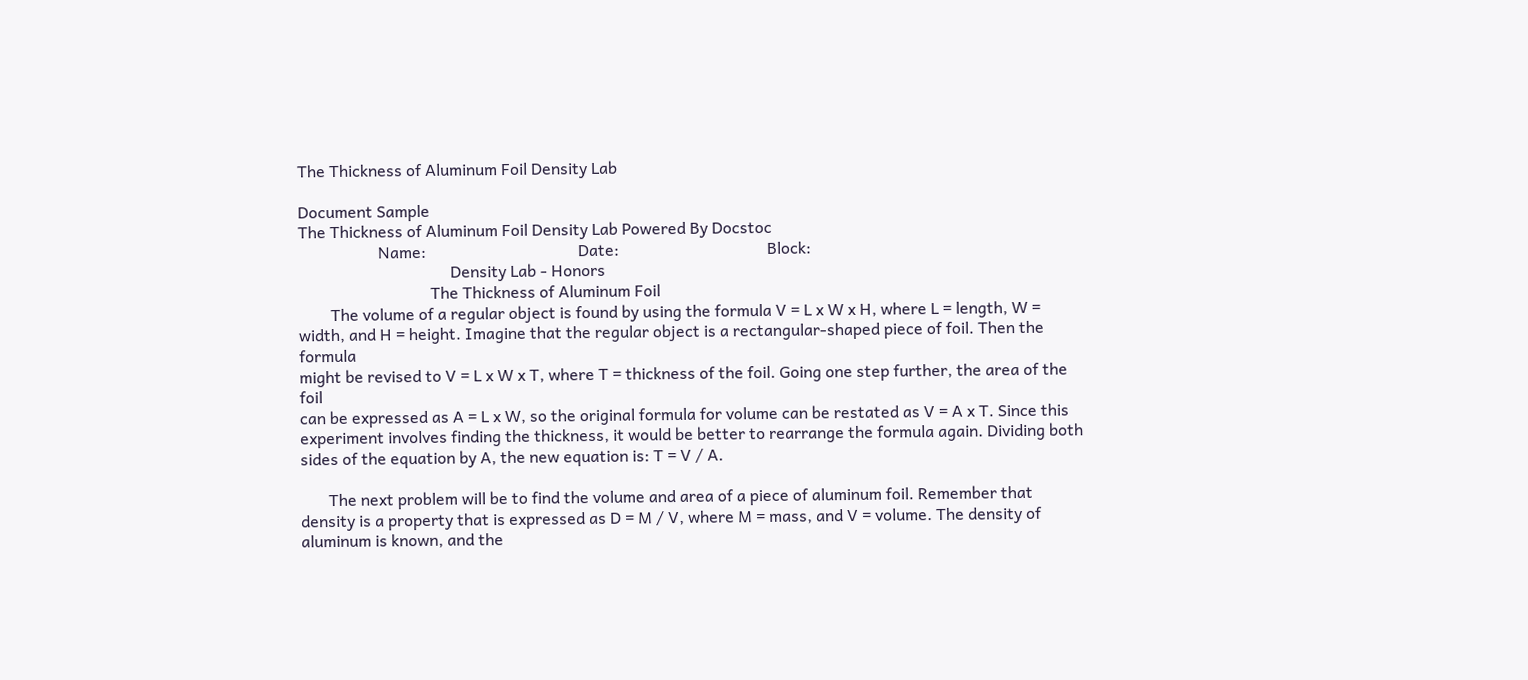The Thickness of Aluminum Foil Density Lab

Document Sample
The Thickness of Aluminum Foil Density Lab Powered By Docstoc
                    Name:                                      Date:                                     Block:
                                      Density Lab - Honors
                                 The Thickness of Aluminum Foil
        The volume of a regular object is found by using the formula V = L x W x H, where L = length, W =
width, and H = height. Imagine that the regular object is a rectangular-shaped piece of foil. Then the formula
might be revised to V = L x W x T, where T = thickness of the foil. Going one step further, the area of the foil
can be expressed as A = L x W, so the original formula for volume can be restated as V = A x T. Since this
experiment involves finding the thickness, it would be better to rearrange the formula again. Dividing both
sides of the equation by A, the new equation is: T = V / A.

       The next problem will be to find the volume and area of a piece of aluminum foil. Remember that
density is a property that is expressed as D = M / V, where M = mass, and V = volume. The density of
aluminum is known, and the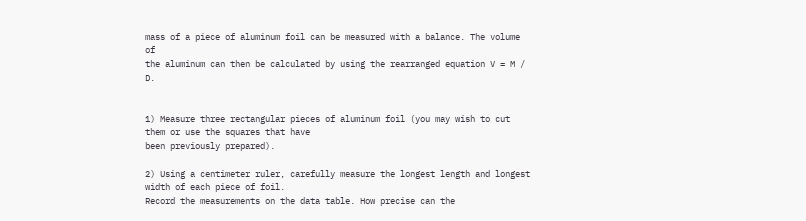mass of a piece of aluminum foil can be measured with a balance. The volume of
the aluminum can then be calculated by using the rearranged equation V = M / D.


1) Measure three rectangular pieces of aluminum foil (you may wish to cut them or use the squares that have
been previously prepared).

2) Using a centimeter ruler, carefully measure the longest length and longest width of each piece of foil.
Record the measurements on the data table. How precise can the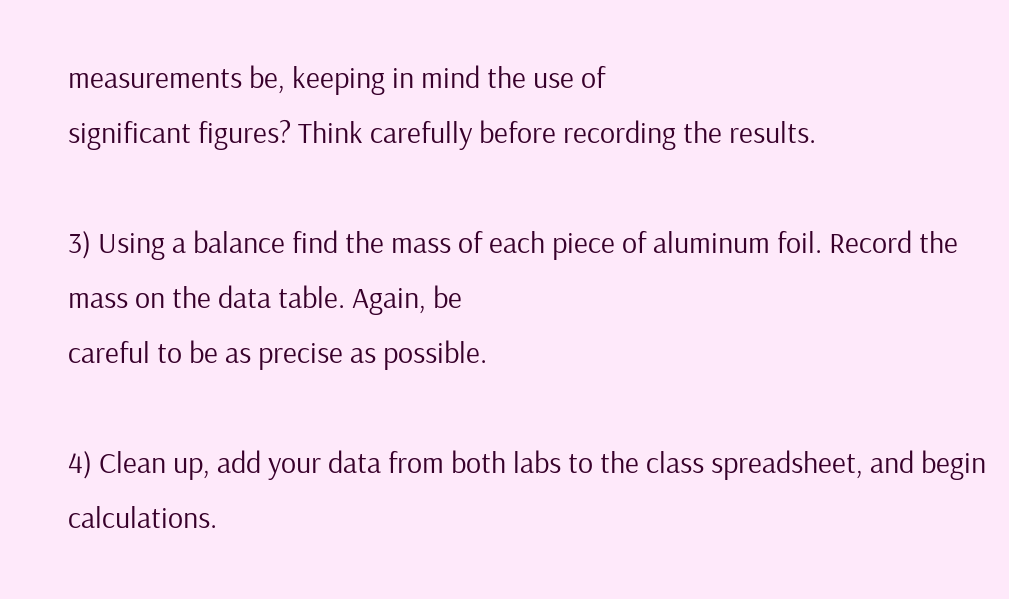measurements be, keeping in mind the use of
significant figures? Think carefully before recording the results.

3) Using a balance find the mass of each piece of aluminum foil. Record the mass on the data table. Again, be
careful to be as precise as possible.

4) Clean up, add your data from both labs to the class spreadsheet, and begin calculations.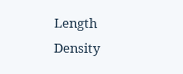Length                                                    Density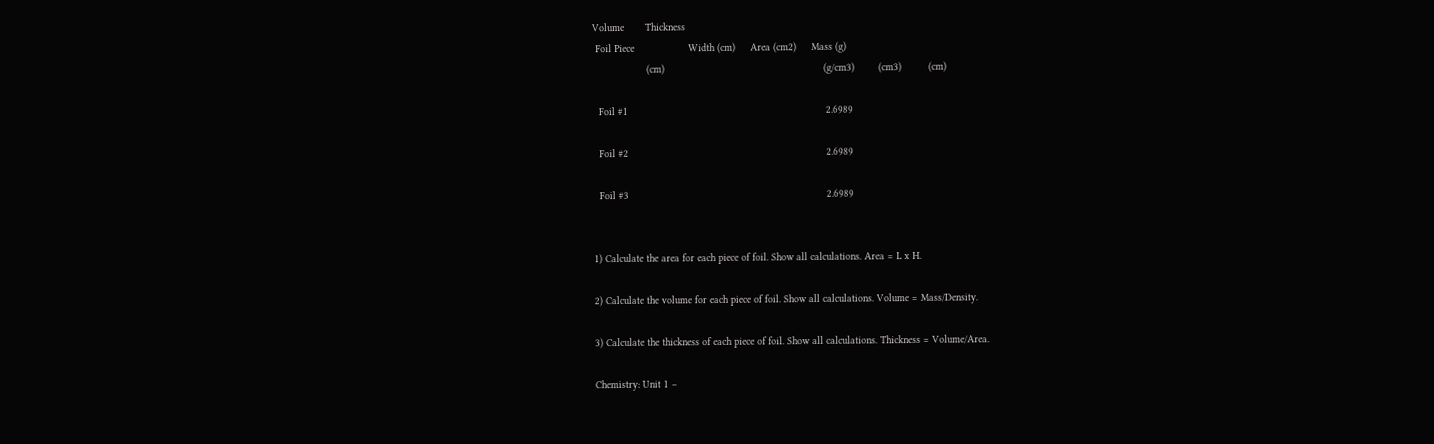Volume       Thickness
 Foil Piece                  Width (cm)     Area (cm2)     Mass (g)
                  (cm)                                                     (g/cm3)        (cm3)         (cm)

  Foil #1                                                                  2.6989

  Foil #2                                                                  2.6989

  Foil #3                                                                  2.6989


1) Calculate the area for each piece of foil. Show all calculations. Area = L x H.

2) Calculate the volume for each piece of foil. Show all calculations. Volume = Mass/Density.

3) Calculate the thickness of each piece of foil. Show all calculations. Thickness = Volume/Area.

Chemistry: Unit 1 –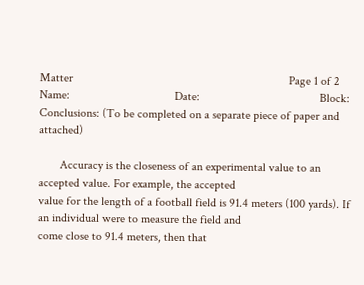Matter                                                                        Page 1 of 2
Name:                                   Date:                                        Block:
Conclusions: (To be completed on a separate piece of paper and attached)

       Accuracy is the closeness of an experimental value to an accepted value. For example, the accepted
value for the length of a football field is 91.4 meters (100 yards). If an individual were to measure the field and
come close to 91.4 meters, then that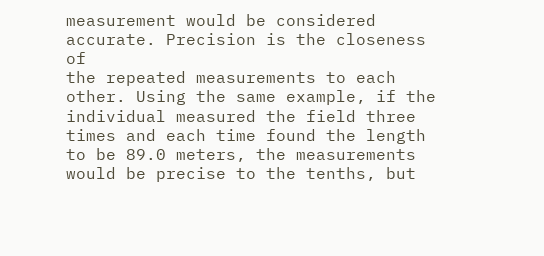measurement would be considered accurate. Precision is the closeness of
the repeated measurements to each other. Using the same example, if the individual measured the field three
times and each time found the length to be 89.0 meters, the measurements would be precise to the tenths, but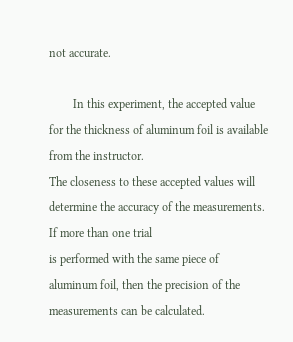not accurate.

        In this experiment, the accepted value for the thickness of aluminum foil is available from the instructor.
The closeness to these accepted values will determine the accuracy of the measurements. If more than one trial
is performed with the same piece of aluminum foil, then the precision of the measurements can be calculated.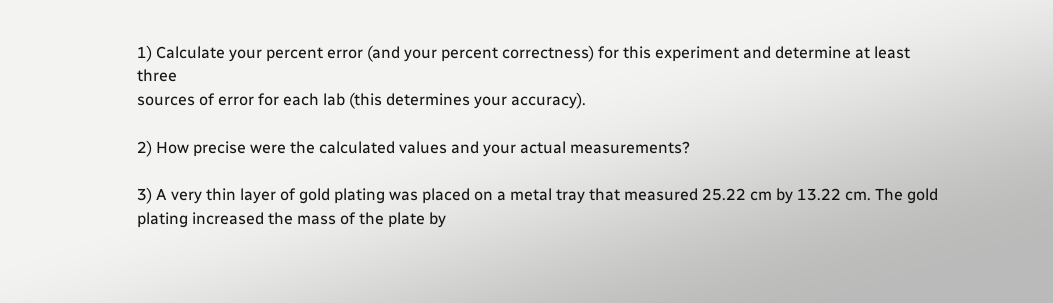1) Calculate your percent error (and your percent correctness) for this experiment and determine at least three
sources of error for each lab (this determines your accuracy).

2) How precise were the calculated values and your actual measurements?

3) A very thin layer of gold plating was placed on a metal tray that measured 25.22 cm by 13.22 cm. The gold
plating increased the mass of the plate by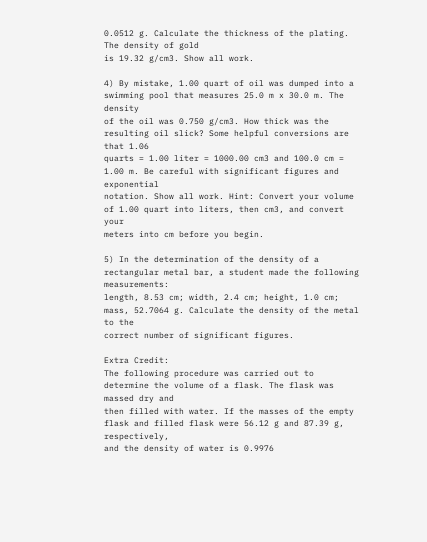0.0512 g. Calculate the thickness of the plating. The density of gold
is 19.32 g/cm3. Show all work.

4) By mistake, 1.00 quart of oil was dumped into a swimming pool that measures 25.0 m x 30.0 m. The density
of the oil was 0.750 g/cm3. How thick was the resulting oil slick? Some helpful conversions are that 1.06
quarts = 1.00 liter = 1000.00 cm3 and 100.0 cm = 1.00 m. Be careful with significant figures and exponential
notation. Show all work. Hint: Convert your volume of 1.00 quart into liters, then cm3, and convert your
meters into cm before you begin.

5) In the determination of the density of a rectangular metal bar, a student made the following measurements:
length, 8.53 cm; width, 2.4 cm; height, 1.0 cm; mass, 52.7064 g. Calculate the density of the metal to the
correct number of significant figures.

Extra Credit:
The following procedure was carried out to determine the volume of a flask. The flask was massed dry and
then filled with water. If the masses of the empty flask and filled flask were 56.12 g and 87.39 g, respectively,
and the density of water is 0.9976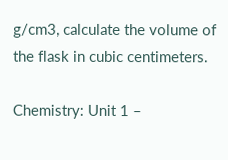g/cm3, calculate the volume of the flask in cubic centimeters.

Chemistry: Unit 1 –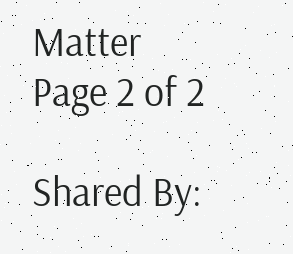Matter                                                                         Page 2 of 2

Shared By: